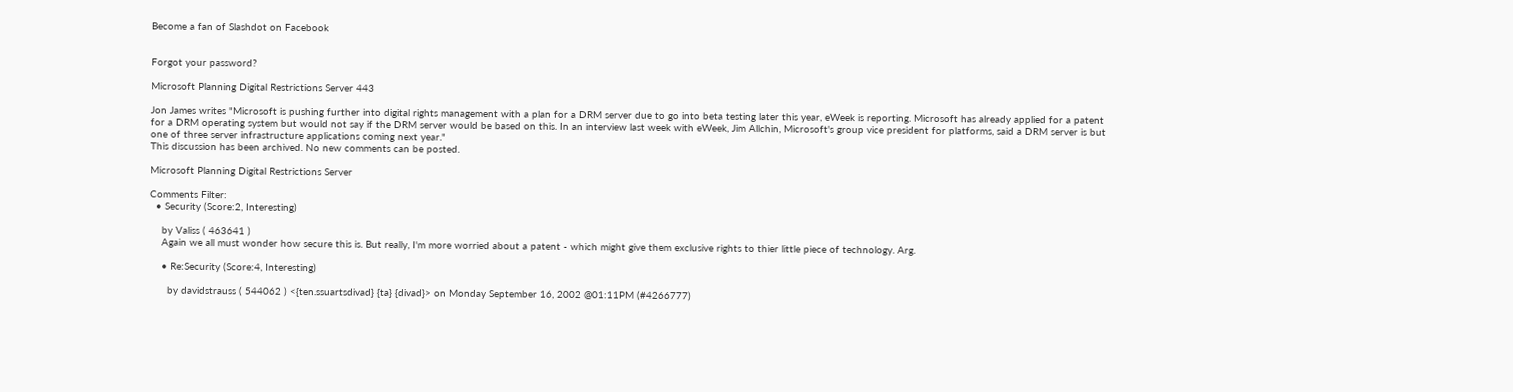Become a fan of Slashdot on Facebook


Forgot your password?

Microsoft Planning Digital Restrictions Server 443

Jon James writes "Microsoft is pushing further into digital rights management with a plan for a DRM server due to go into beta testing later this year, eWeek is reporting. Microsoft has already applied for a patent for a DRM operating system but would not say if the DRM server would be based on this. In an interview last week with eWeek, Jim Allchin, Microsoft's group vice president for platforms, said a DRM server is but one of three server infrastructure applications coming next year."
This discussion has been archived. No new comments can be posted.

Microsoft Planning Digital Restrictions Server

Comments Filter:
  • Security (Score:2, Interesting)

    by Valiss ( 463641 )
    Again we all must wonder how secure this is. But really, I'm more worried about a patent - which might give them exclusive rights to thier little piece of technology. Arg.

    • Re:Security (Score:4, Interesting)

      by davidstrauss ( 544062 ) <{ten.ssuartsdivad} {ta} {divad}> on Monday September 16, 2002 @01:11PM (#4266777)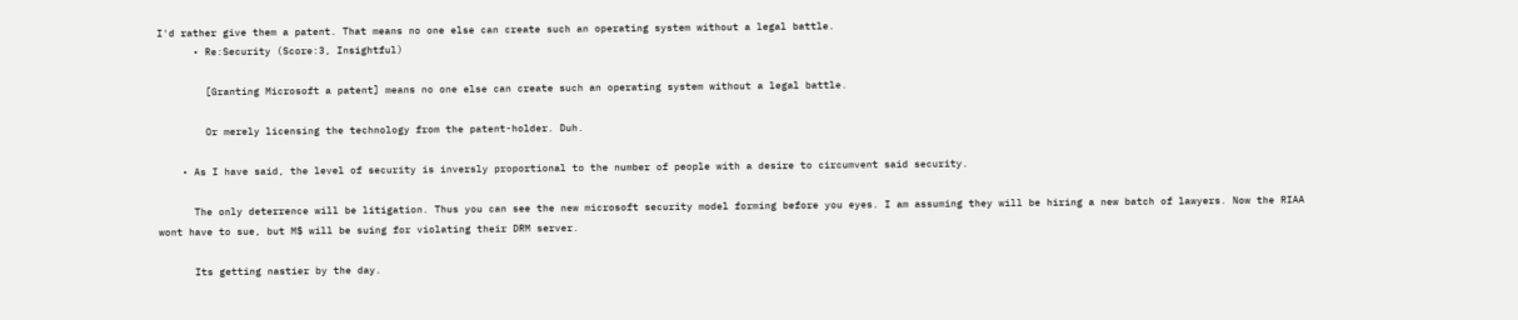I'd rather give them a patent. That means no one else can create such an operating system without a legal battle.
      • Re:Security (Score:3, Insightful)

        [Granting Microsoft a patent] means no one else can create such an operating system without a legal battle.

        Or merely licensing the technology from the patent-holder. Duh.

    • As I have said, the level of security is inversly proportional to the number of people with a desire to circumvent said security.

      The only deterrence will be litigation. Thus you can see the new microsoft security model forming before you eyes. I am assuming they will be hiring a new batch of lawyers. Now the RIAA wont have to sue, but M$ will be suing for violating their DRM server.

      Its getting nastier by the day.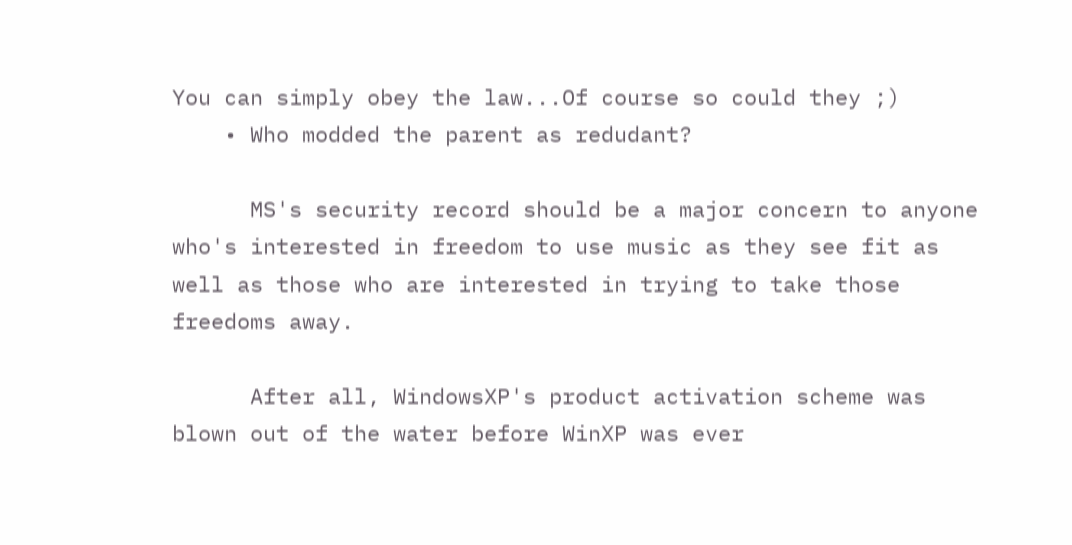You can simply obey the law...Of course so could they ;)
    • Who modded the parent as redudant?

      MS's security record should be a major concern to anyone who's interested in freedom to use music as they see fit as well as those who are interested in trying to take those freedoms away.

      After all, WindowsXP's product activation scheme was blown out of the water before WinXP was ever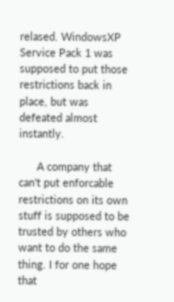relased. WindowsXP Service Pack 1 was supposed to put those restrictions back in place, but was defeated almost instantly.

      A company that can't put enforcable restrictions on its own stuff is supposed to be trusted by others who want to do the same thing. I for one hope that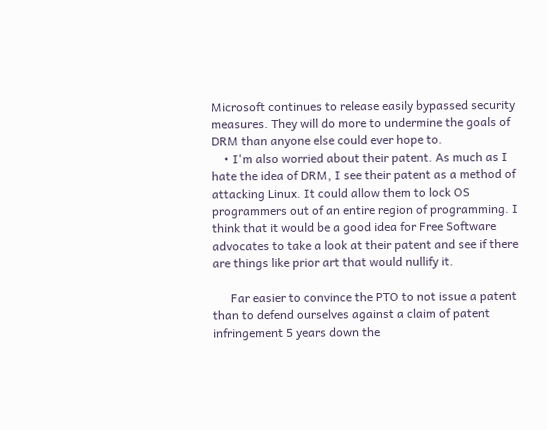Microsoft continues to release easily bypassed security measures. They will do more to undermine the goals of DRM than anyone else could ever hope to.
    • I'm also worried about their patent. As much as I hate the idea of DRM, I see their patent as a method of attacking Linux. It could allow them to lock OS programmers out of an entire region of programming. I think that it would be a good idea for Free Software advocates to take a look at their patent and see if there are things like prior art that would nullify it.

      Far easier to convince the PTO to not issue a patent than to defend ourselves against a claim of patent infringement 5 years down the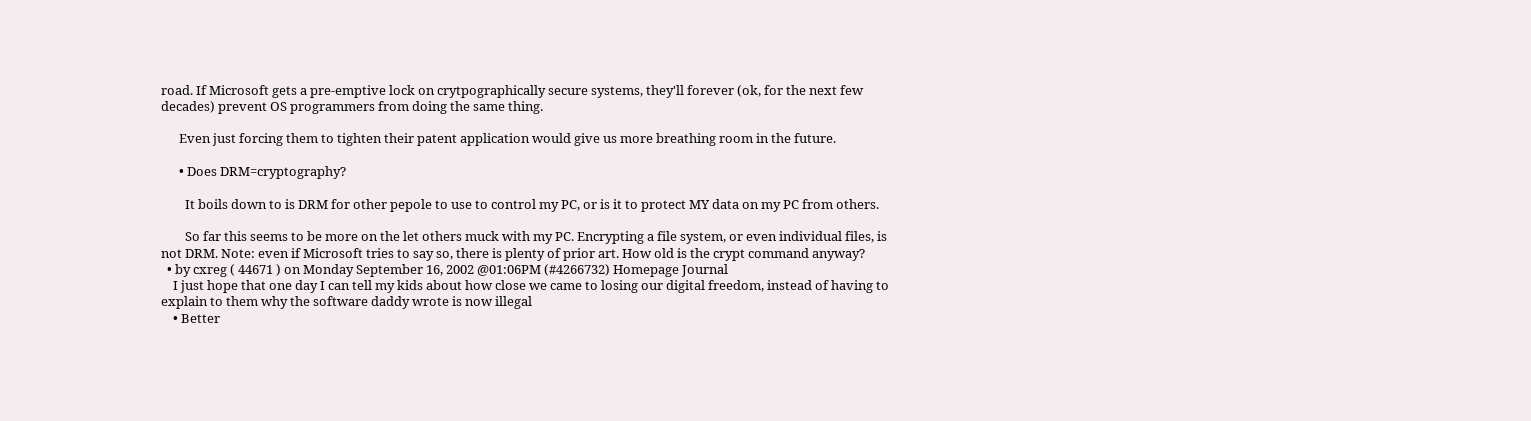road. If Microsoft gets a pre-emptive lock on crytpographically secure systems, they'll forever (ok, for the next few decades) prevent OS programmers from doing the same thing.

      Even just forcing them to tighten their patent application would give us more breathing room in the future.

      • Does DRM=cryptography?

        It boils down to is DRM for other pepole to use to control my PC, or is it to protect MY data on my PC from others.

        So far this seems to be more on the let others muck with my PC. Encrypting a file system, or even individual files, is not DRM. Note: even if Microsoft tries to say so, there is plenty of prior art. How old is the crypt command anyway?
  • by cxreg ( 44671 ) on Monday September 16, 2002 @01:06PM (#4266732) Homepage Journal
    I just hope that one day I can tell my kids about how close we came to losing our digital freedom, instead of having to explain to them why the software daddy wrote is now illegal
    • Better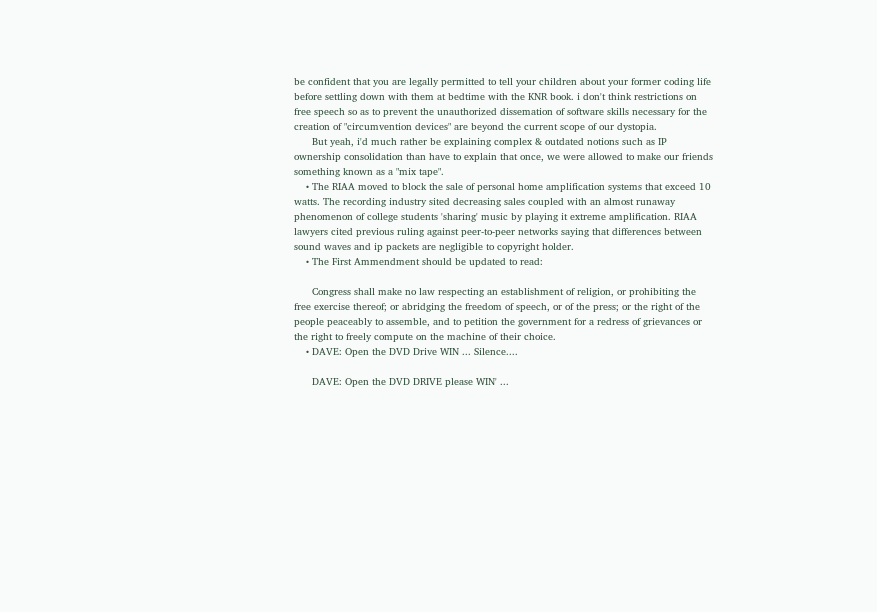be confident that you are legally permitted to tell your children about your former coding life before settling down with them at bedtime with the KNR book. i don't think restrictions on free speech so as to prevent the unauthorized dissemation of software skills necessary for the creation of "circumvention devices" are beyond the current scope of our dystopia.
      But yeah, i'd much rather be explaining complex & outdated notions such as IP ownership consolidation than have to explain that once, we were allowed to make our friends something known as a "mix tape".
    • The RIAA moved to block the sale of personal home amplification systems that exceed 10 watts. The recording industry sited decreasing sales coupled with an almost runaway phenomenon of college students 'sharing' music by playing it extreme amplification. RIAA lawyers cited previous ruling against peer-to-peer networks saying that differences between sound waves and ip packets are negligible to copyright holder.
    • The First Ammendment should be updated to read:

      Congress shall make no law respecting an establishment of religion, or prohibiting the free exercise thereof; or abridging the freedom of speech, or of the press; or the right of the people peaceably to assemble, and to petition the government for a redress of grievances or the right to freely compute on the machine of their choice.
    • DAVE: Open the DVD Drive WIN ... Silence....

      DAVE: Open the DVD DRIVE please WIN' ...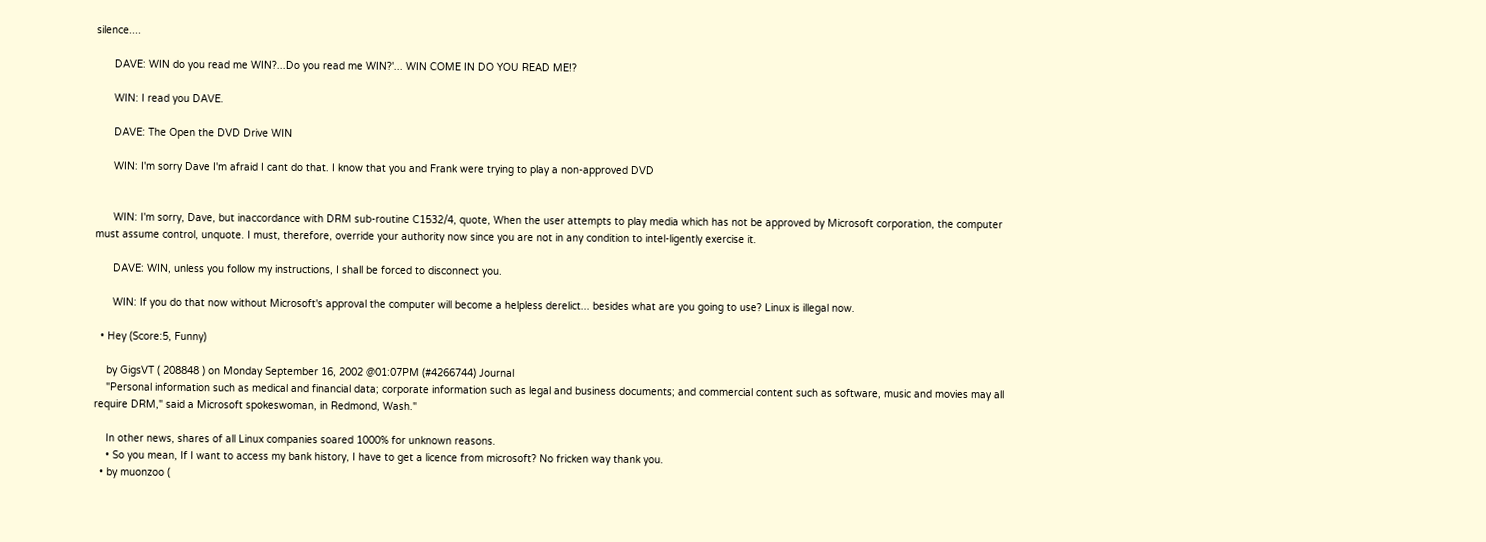silence....

      DAVE: WIN do you read me WIN?...Do you read me WIN?'... WIN COME IN DO YOU READ ME!?

      WIN: I read you DAVE.

      DAVE: The Open the DVD Drive WIN

      WIN: I'm sorry Dave I'm afraid I cant do that. I know that you and Frank were trying to play a non-approved DVD


      WIN: I'm sorry, Dave, but inaccordance with DRM sub-routine C1532/4, quote, When the user attempts to play media which has not be approved by Microsoft corporation, the computer must assume control, unquote. I must, therefore, override your authority now since you are not in any condition to intel-ligently exercise it.

      DAVE: WIN, unless you follow my instructions, I shall be forced to disconnect you.

      WIN: If you do that now without Microsoft's approval the computer will become a helpless derelict... besides what are you going to use? Linux is illegal now.

  • Hey (Score:5, Funny)

    by GigsVT ( 208848 ) on Monday September 16, 2002 @01:07PM (#4266744) Journal
    "Personal information such as medical and financial data; corporate information such as legal and business documents; and commercial content such as software, music and movies may all require DRM," said a Microsoft spokeswoman, in Redmond, Wash."

    In other news, shares of all Linux companies soared 1000% for unknown reasons.
    • So you mean, If I want to access my bank history, I have to get a licence from microsoft? No fricken way thank you.
  • by muonzoo (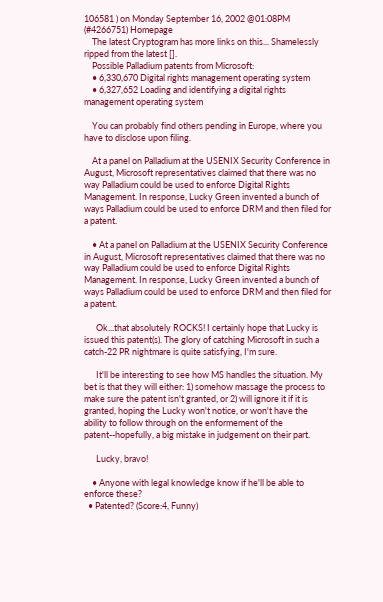106581 ) on Monday September 16, 2002 @01:08PM (#4266751) Homepage
    The latest Cryptogram has more links on this... Shamelessly ripped from the latest [].
    Possible Palladium patents from Microsoft:
    • 6,330,670 Digital rights management operating system
    • 6,327,652 Loading and identifying a digital rights management operating system

    You can probably find others pending in Europe, where you have to disclose upon filing.

    At a panel on Palladium at the USENIX Security Conference in August, Microsoft representatives claimed that there was no way Palladium could be used to enforce Digital Rights Management. In response, Lucky Green invented a bunch of ways Palladium could be used to enforce DRM and then filed for a patent.

    • At a panel on Palladium at the USENIX Security Conference in August, Microsoft representatives claimed that there was no way Palladium could be used to enforce Digital Rights Management. In response, Lucky Green invented a bunch of ways Palladium could be used to enforce DRM and then filed for a patent.

      Ok...that absolutely ROCKS! I certainly hope that Lucky is issued this patent(s). The glory of catching Microsoft in such a catch-22 PR nightmare is quite satisfying, I'm sure.

      It'll be interesting to see how MS handles the situation. My bet is that they will either: 1) somehow massage the process to make sure the patent isn't granted, or 2) will ignore it if it is granted, hoping the Lucky won't notice, or won't have the ability to follow through on the enformement of the patent--hopefully, a big mistake in judgement on their part.

      Lucky, bravo!

    • Anyone with legal knowledge know if he'll be able to enforce these?
  • Patented? (Score:4, Funny)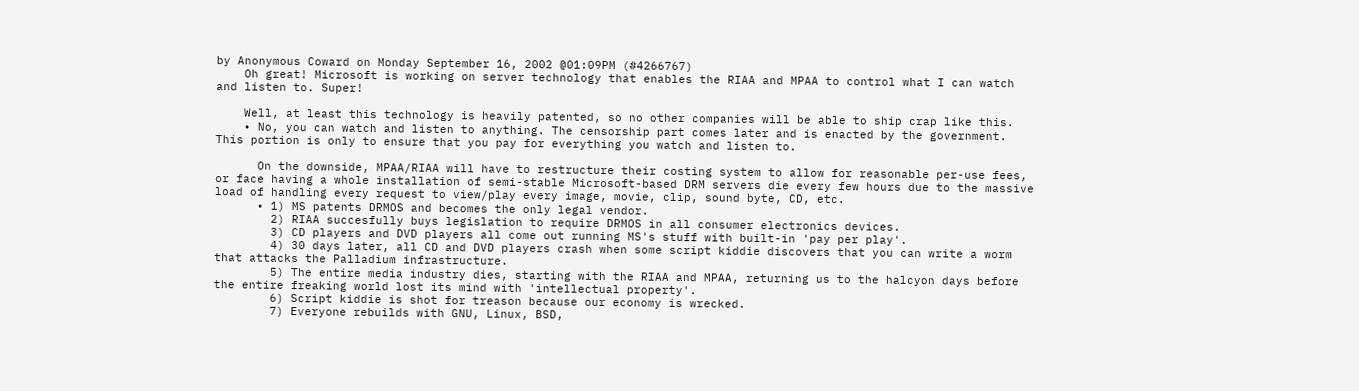by Anonymous Coward on Monday September 16, 2002 @01:09PM (#4266767)
    Oh great! Microsoft is working on server technology that enables the RIAA and MPAA to control what I can watch and listen to. Super!

    Well, at least this technology is heavily patented, so no other companies will be able to ship crap like this.
    • No, you can watch and listen to anything. The censorship part comes later and is enacted by the government. This portion is only to ensure that you pay for everything you watch and listen to.

      On the downside, MPAA/RIAA will have to restructure their costing system to allow for reasonable per-use fees, or face having a whole installation of semi-stable Microsoft-based DRM servers die every few hours due to the massive load of handling every request to view/play every image, movie, clip, sound byte, CD, etc.
      • 1) MS patents DRMOS and becomes the only legal vendor.
        2) RIAA succesfully buys legislation to require DRMOS in all consumer electronics devices.
        3) CD players and DVD players all come out running MS's stuff with built-in 'pay per play'.
        4) 30 days later, all CD and DVD players crash when some script kiddie discovers that you can write a worm that attacks the Palladium infrastructure.
        5) The entire media industry dies, starting with the RIAA and MPAA, returning us to the halcyon days before the entire freaking world lost its mind with 'intellectual property'.
        6) Script kiddie is shot for treason because our economy is wrecked.
        7) Everyone rebuilds with GNU, Linux, BSD,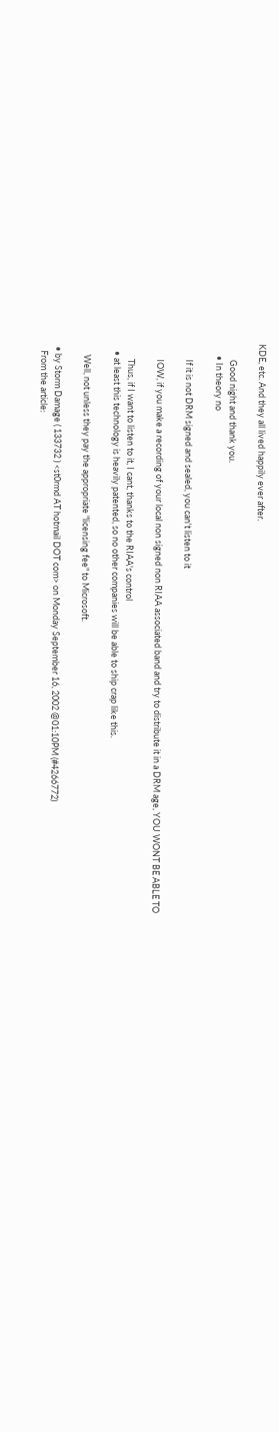KDE, etc. And they all lived happily ever after.

        Good night and thank you.
      • In theory no

        If it is not DRM signed and sealed, you can't listen to it

        IOW, if you make a recording of your local non signed non RIAA associated band and try to distribute it in a DRM age, YOU WONT BE ABLE TO

        Thus, if I want to listen to it, I cant, thanks to the RIAA's control
    • at least this technology is heavily patented, so no other companies will be able to ship crap like this.

      Well, not unless they pay the appropriate "licensing fee" to Microsoft.

  • by Storm Damage ( 133732 ) <st0rmd AT hotmail DOT com> on Monday September 16, 2002 @01:10PM (#4266772)
    From the article: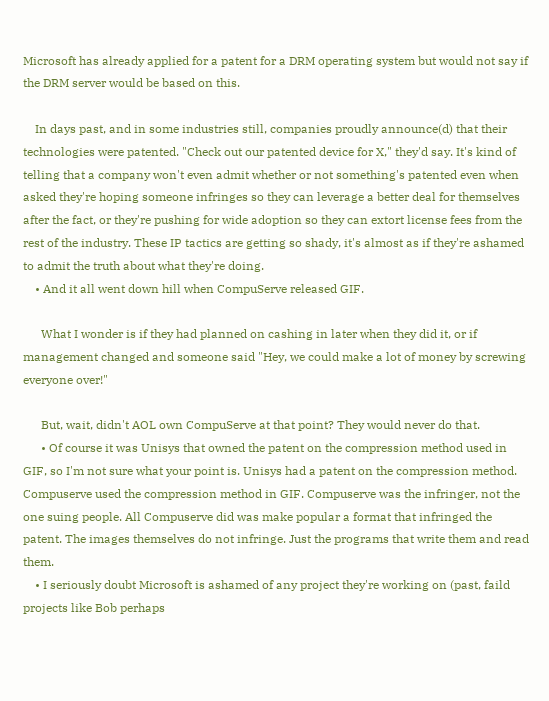Microsoft has already applied for a patent for a DRM operating system but would not say if the DRM server would be based on this.

    In days past, and in some industries still, companies proudly announce(d) that their technologies were patented. "Check out our patented device for X," they'd say. It's kind of telling that a company won't even admit whether or not something's patented even when asked they're hoping someone infringes so they can leverage a better deal for themselves after the fact, or they're pushing for wide adoption so they can extort license fees from the rest of the industry. These IP tactics are getting so shady, it's almost as if they're ashamed to admit the truth about what they're doing.
    • And it all went down hill when CompuServe released GIF.

      What I wonder is if they had planned on cashing in later when they did it, or if management changed and someone said "Hey, we could make a lot of money by screwing everyone over!"

      But, wait, didn't AOL own CompuServe at that point? They would never do that.
      • Of course it was Unisys that owned the patent on the compression method used in GIF, so I'm not sure what your point is. Unisys had a patent on the compression method. Compuserve used the compression method in GIF. Compuserve was the infringer, not the one suing people. All Compuserve did was make popular a format that infringed the patent. The images themselves do not infringe. Just the programs that write them and read them.
    • I seriously doubt Microsoft is ashamed of any project they're working on (past, faild projects like Bob perhaps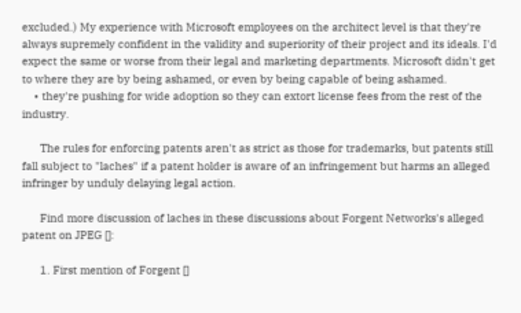excluded.) My experience with Microsoft employees on the architect level is that they're always supremely confident in the validity and superiority of their project and its ideals. I'd expect the same or worse from their legal and marketing departments. Microsoft didn't get to where they are by being ashamed, or even by being capable of being ashamed.
    • they're pushing for wide adoption so they can extort license fees from the rest of the industry.

      The rules for enforcing patents aren't as strict as those for trademarks, but patents still fall subject to "laches" if a patent holder is aware of an infringement but harms an alleged infringer by unduly delaying legal action.

      Find more discussion of laches in these discussions about Forgent Networks's alleged patent on JPEG []:

      1. First mention of Forgent []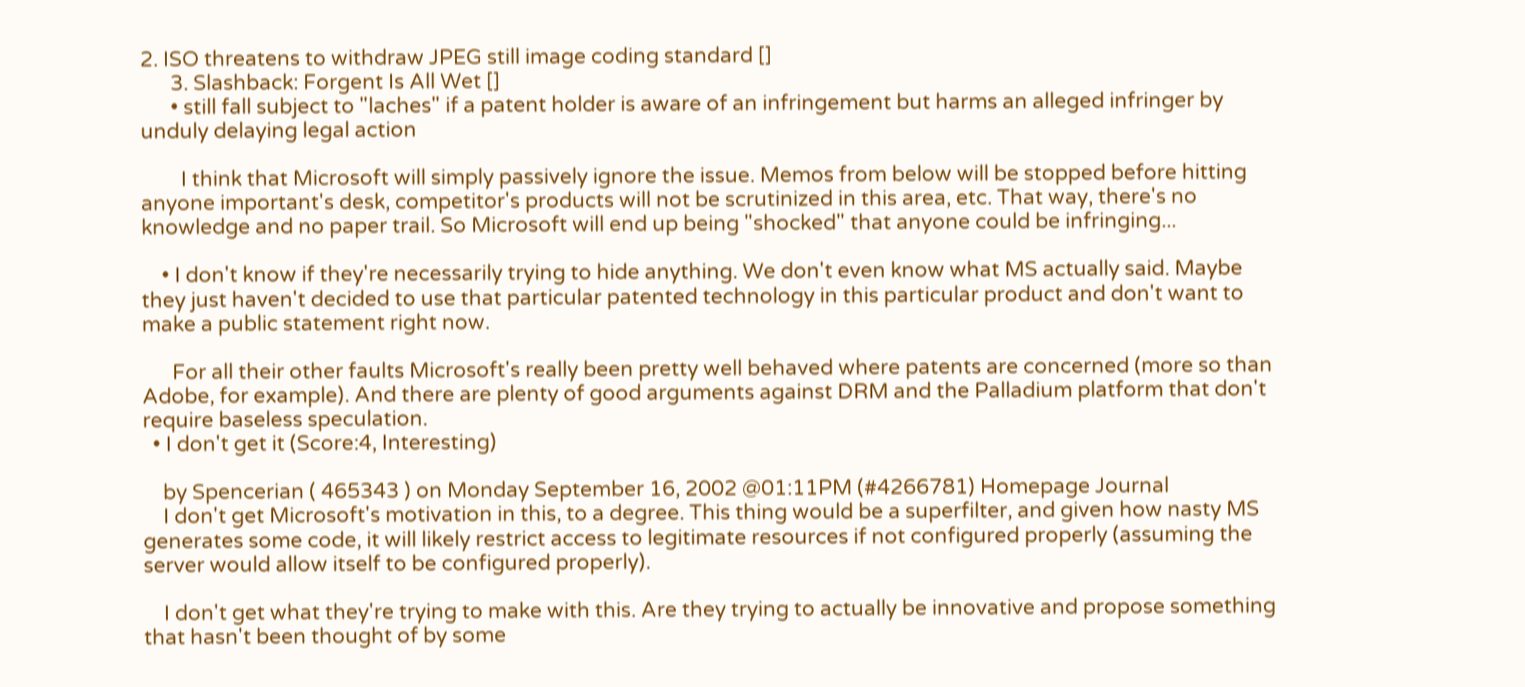2. ISO threatens to withdraw JPEG still image coding standard []
      3. Slashback: Forgent Is All Wet []
      • still fall subject to "laches" if a patent holder is aware of an infringement but harms an alleged infringer by unduly delaying legal action

        I think that Microsoft will simply passively ignore the issue. Memos from below will be stopped before hitting anyone important's desk, competitor's products will not be scrutinized in this area, etc. That way, there's no knowledge and no paper trail. So Microsoft will end up being "shocked" that anyone could be infringing...

    • I don't know if they're necessarily trying to hide anything. We don't even know what MS actually said. Maybe they just haven't decided to use that particular patented technology in this particular product and don't want to make a public statement right now.

      For all their other faults Microsoft's really been pretty well behaved where patents are concerned (more so than Adobe, for example). And there are plenty of good arguments against DRM and the Palladium platform that don't require baseless speculation.
  • I don't get it (Score:4, Interesting)

    by Spencerian ( 465343 ) on Monday September 16, 2002 @01:11PM (#4266781) Homepage Journal
    I don't get Microsoft's motivation in this, to a degree. This thing would be a superfilter, and given how nasty MS generates some code, it will likely restrict access to legitimate resources if not configured properly (assuming the server would allow itself to be configured properly).

    I don't get what they're trying to make with this. Are they trying to actually be innovative and propose something that hasn't been thought of by some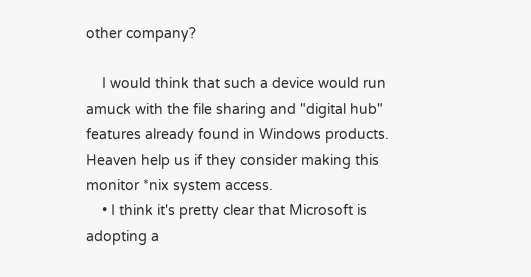other company?

    I would think that such a device would run amuck with the file sharing and "digital hub" features already found in Windows products. Heaven help us if they consider making this monitor *nix system access.
    • I think it's pretty clear that Microsoft is adopting a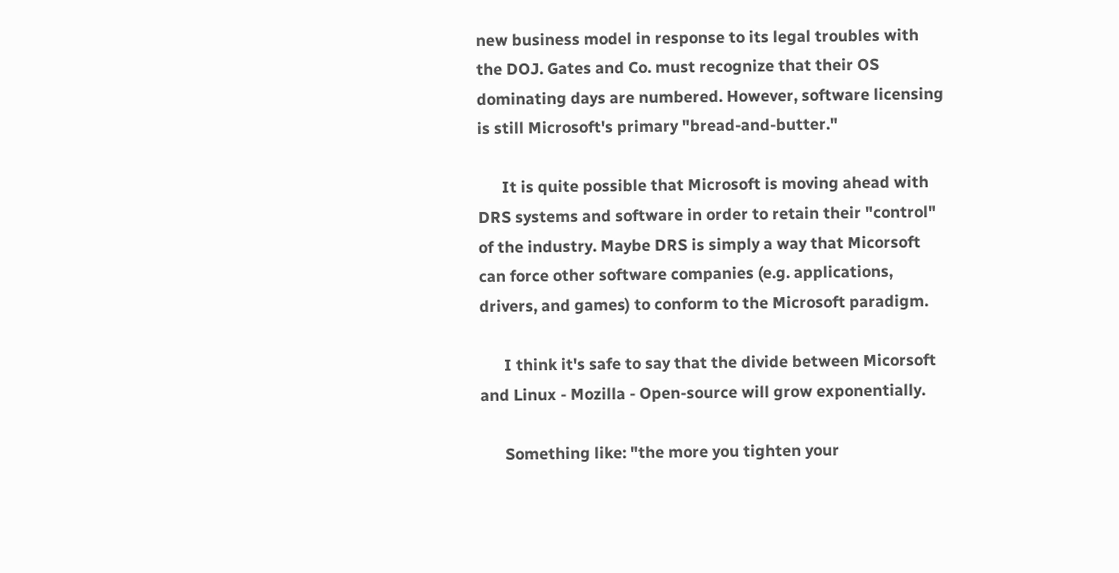new business model in response to its legal troubles with the DOJ. Gates and Co. must recognize that their OS dominating days are numbered. However, software licensing is still Microsoft's primary "bread-and-butter."

      It is quite possible that Microsoft is moving ahead with DRS systems and software in order to retain their "control" of the industry. Maybe DRS is simply a way that Micorsoft can force other software companies (e.g. applications, drivers, and games) to conform to the Microsoft paradigm.

      I think it's safe to say that the divide between Micorsoft and Linux - Mozilla - Open-source will grow exponentially.

      Something like: "the more you tighten your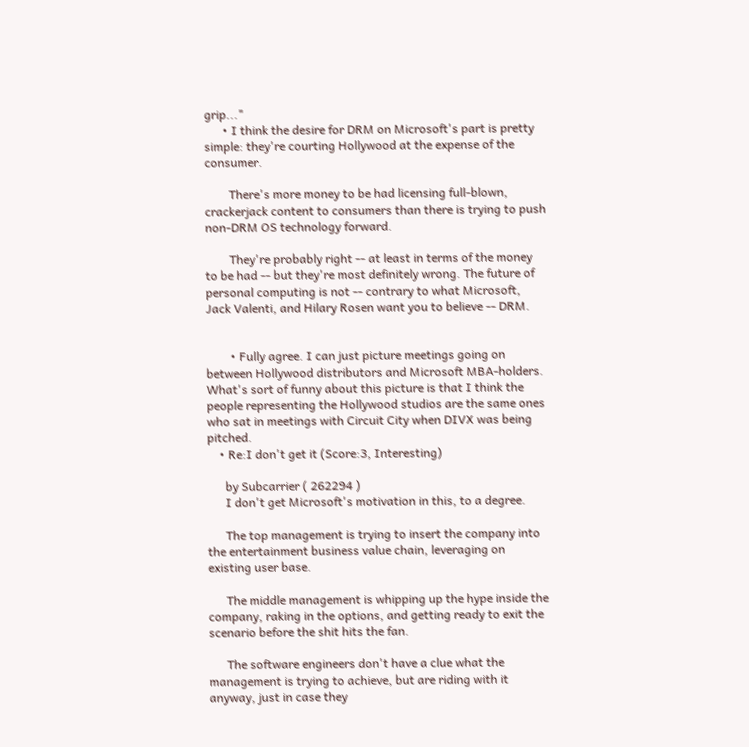grip..."
      • I think the desire for DRM on Microsoft's part is pretty simple: they're courting Hollywood at the expense of the consumer.

        There's more money to be had licensing full-blown, crackerjack content to consumers than there is trying to push non-DRM OS technology forward.

        They're probably right -- at least in terms of the money to be had -- but they're most definitely wrong. The future of personal computing is not -- contrary to what Microsoft, Jack Valenti, and Hilary Rosen want you to believe -- DRM.


        • Fully agree. I can just picture meetings going on between Hollywood distributors and Microsoft MBA-holders. What's sort of funny about this picture is that I think the people representing the Hollywood studios are the same ones who sat in meetings with Circuit City when DIVX was being pitched.
    • Re:I don't get it (Score:3, Interesting)

      by Subcarrier ( 262294 )
      I don't get Microsoft's motivation in this, to a degree.

      The top management is trying to insert the company into the entertainment business value chain, leveraging on existing user base.

      The middle management is whipping up the hype inside the company, raking in the options, and getting ready to exit the scenario before the shit hits the fan.

      The software engineers don't have a clue what the management is trying to achieve, but are riding with it anyway, just in case they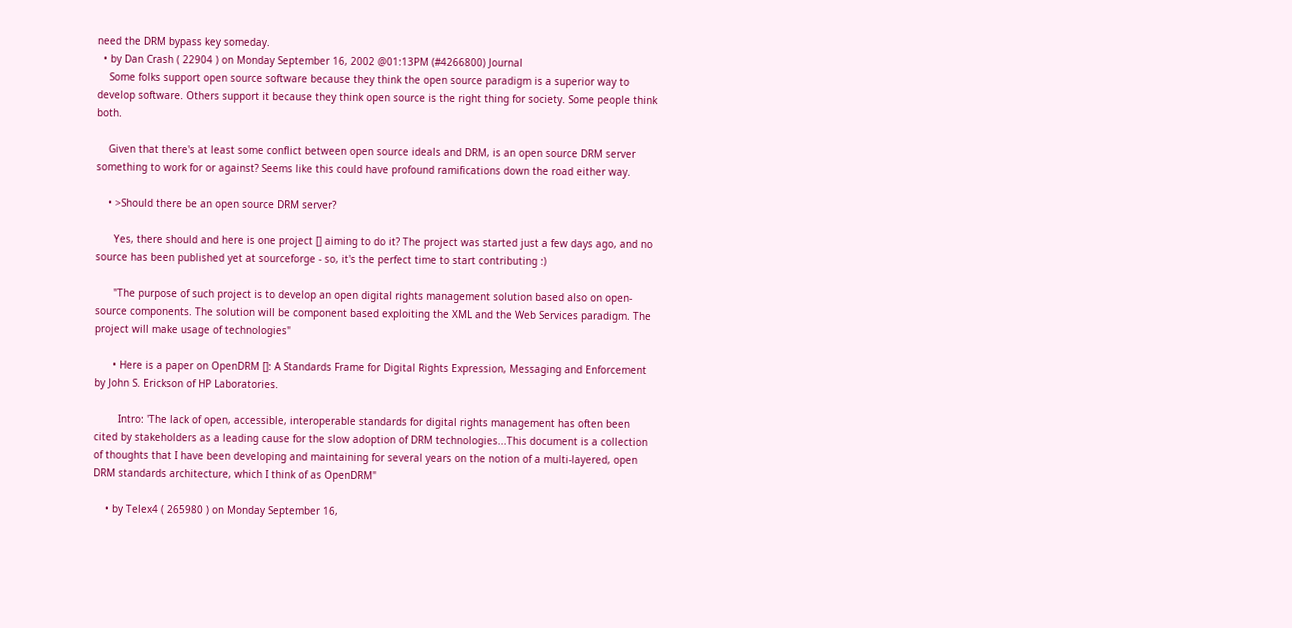need the DRM bypass key someday.
  • by Dan Crash ( 22904 ) on Monday September 16, 2002 @01:13PM (#4266800) Journal
    Some folks support open source software because they think the open source paradigm is a superior way to develop software. Others support it because they think open source is the right thing for society. Some people think both.

    Given that there's at least some conflict between open source ideals and DRM, is an open source DRM server something to work for or against? Seems like this could have profound ramifications down the road either way.

    • >Should there be an open source DRM server?

      Yes, there should and here is one project [] aiming to do it? The project was started just a few days ago, and no source has been published yet at sourceforge - so, it's the perfect time to start contributing :)

      "The purpose of such project is to develop an open digital rights management solution based also on open-source components. The solution will be component based exploiting the XML and the Web Services paradigm. The project will make usage of technologies"

      • Here is a paper on OpenDRM []: A Standards Frame for Digital Rights Expression, Messaging and Enforcement by John S. Erickson of HP Laboratories.

        Intro: 'The lack of open, accessible, interoperable standards for digital rights management has often been cited by stakeholders as a leading cause for the slow adoption of DRM technologies...This document is a collection of thoughts that I have been developing and maintaining for several years on the notion of a multi-layered, open DRM standards architecture, which I think of as OpenDRM"

    • by Telex4 ( 265980 ) on Monday September 16,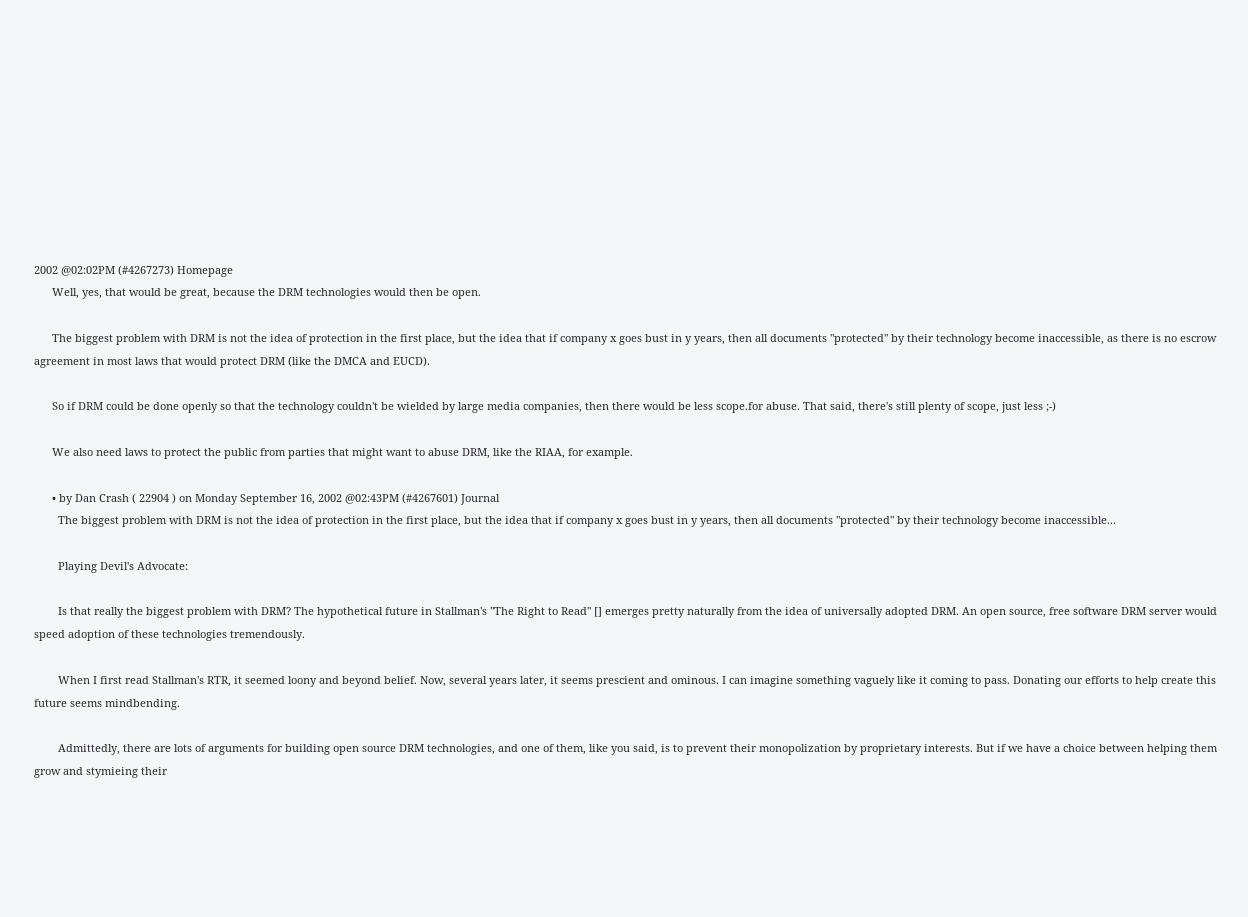2002 @02:02PM (#4267273) Homepage
      Well, yes, that would be great, because the DRM technologies would then be open.

      The biggest problem with DRM is not the idea of protection in the first place, but the idea that if company x goes bust in y years, then all documents "protected" by their technology become inaccessible, as there is no escrow agreement in most laws that would protect DRM (like the DMCA and EUCD).

      So if DRM could be done openly so that the technology couldn't be wielded by large media companies, then there would be less scope.for abuse. That said, there's still plenty of scope, just less ;-)

      We also need laws to protect the public from parties that might want to abuse DRM, like the RIAA, for example.

      • by Dan Crash ( 22904 ) on Monday September 16, 2002 @02:43PM (#4267601) Journal
        The biggest problem with DRM is not the idea of protection in the first place, but the idea that if company x goes bust in y years, then all documents "protected" by their technology become inaccessible...

        Playing Devil's Advocate:

        Is that really the biggest problem with DRM? The hypothetical future in Stallman's "The Right to Read" [] emerges pretty naturally from the idea of universally adopted DRM. An open source, free software DRM server would speed adoption of these technologies tremendously.

        When I first read Stallman's RTR, it seemed loony and beyond belief. Now, several years later, it seems prescient and ominous. I can imagine something vaguely like it coming to pass. Donating our efforts to help create this future seems mindbending.

        Admittedly, there are lots of arguments for building open source DRM technologies, and one of them, like you said, is to prevent their monopolization by proprietary interests. But if we have a choice between helping them grow and stymieing their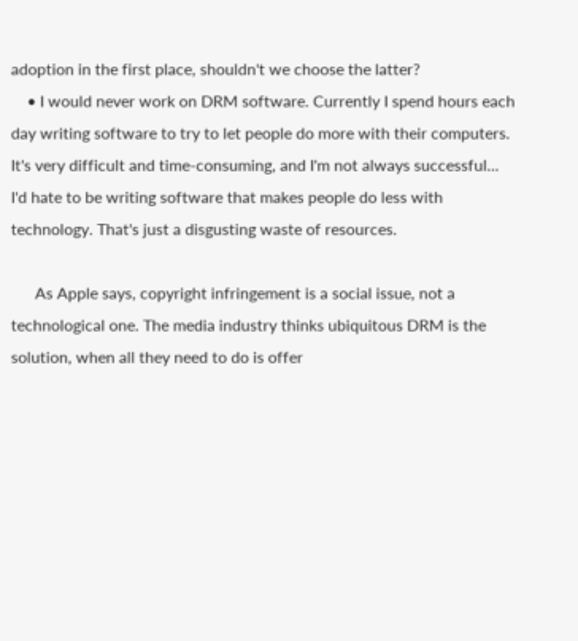adoption in the first place, shouldn't we choose the latter?
    • I would never work on DRM software. Currently I spend hours each day writing software to try to let people do more with their computers. It's very difficult and time-consuming, and I'm not always successful... I'd hate to be writing software that makes people do less with technology. That's just a disgusting waste of resources.

      As Apple says, copyright infringement is a social issue, not a technological one. The media industry thinks ubiquitous DRM is the solution, when all they need to do is offer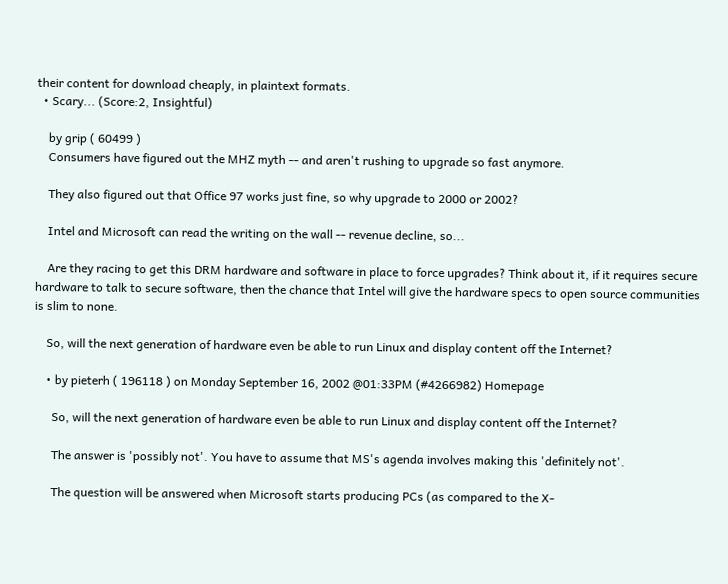their content for download cheaply, in plaintext formats.
  • Scary... (Score:2, Insightful)

    by grip ( 60499 )
    Consumers have figured out the MHZ myth -- and aren't rushing to upgrade so fast anymore.

    They also figured out that Office 97 works just fine, so why upgrade to 2000 or 2002?

    Intel and Microsoft can read the writing on the wall -- revenue decline, so...

    Are they racing to get this DRM hardware and software in place to force upgrades? Think about it, if it requires secure hardware to talk to secure software, then the chance that Intel will give the hardware specs to open source communities is slim to none.

    So, will the next generation of hardware even be able to run Linux and display content off the Internet?

    • by pieterh ( 196118 ) on Monday September 16, 2002 @01:33PM (#4266982) Homepage

      So, will the next generation of hardware even be able to run Linux and display content off the Internet?

      The answer is 'possibly not'. You have to assume that MS's agenda involves making this 'definitely not'.

      The question will be answered when Microsoft starts producing PCs (as compared to the X-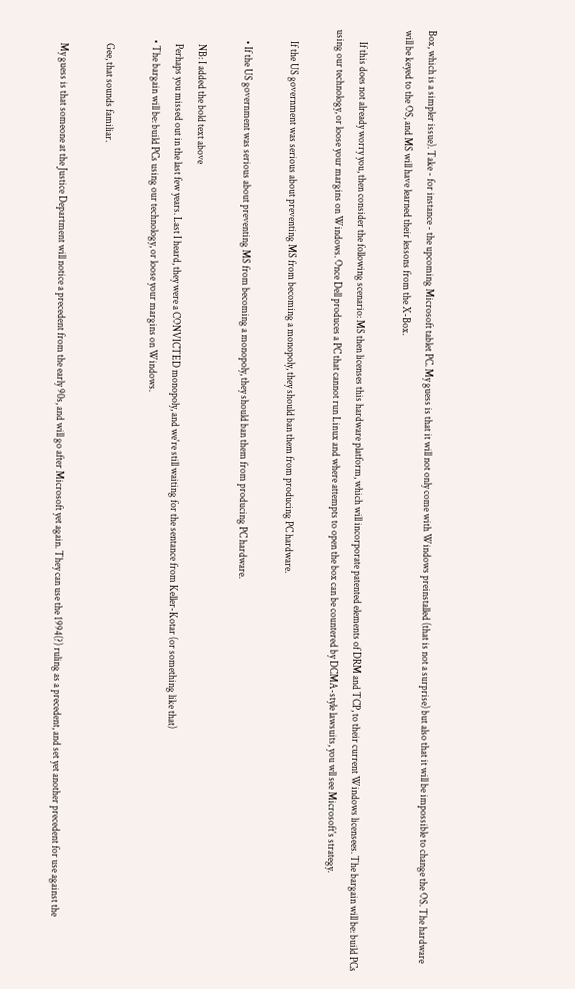Box, which is a simpler issue). Take - for instance - the upcoming Microsoft tablet PC. My guess is that it will not only come with Windows preinstalled (that is not a surprise) but also that it will be impossible to change the OS. The hardware will be keyed to the OS, and MS will have learned their lessons from the X-Box.

      If this does not already worry you, then consider the following scenario: MS then licenses this hardware platform, which will incorporate patented elements of DRM and TCP, to their current Windows licensees. The bargain will be: build PCs using our technology, or loose your margins on Windows. Once Dell produces a PC that cannot run Linux and where attempts to open the box can be countered by DCMA-style lawsuits, you wll see Microsoft's strategy.

      If the US government was serious about preventing MS from becoming a monopoly, they should ban them from producing PC hardware.

      • If the US government was serious about preventing MS from becoming a monopoly, they should ban them from producing PC hardware.

        NB: I added the bold text above
        Perhaps you missed out in the last few years. Last I heard, they were a CONVICTED monopoly, and we're still waiting for the sentance from Keller-Kotar (or something like that)
      • The bargain will be: build PCs using our technology, or loose your margins on Windows.

        Gee, that sounds familiar.

        My guess is that someone at the Justice Department will notice a precedent from the early 90s, and will go after Microsoft yet again. They can use the 1994(?) ruling as a precedent, and set yet another precedent for use against the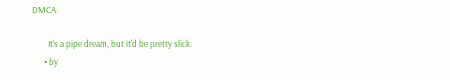DMCA.

        It's a pipe dream, but it'd be pretty slick.
      • by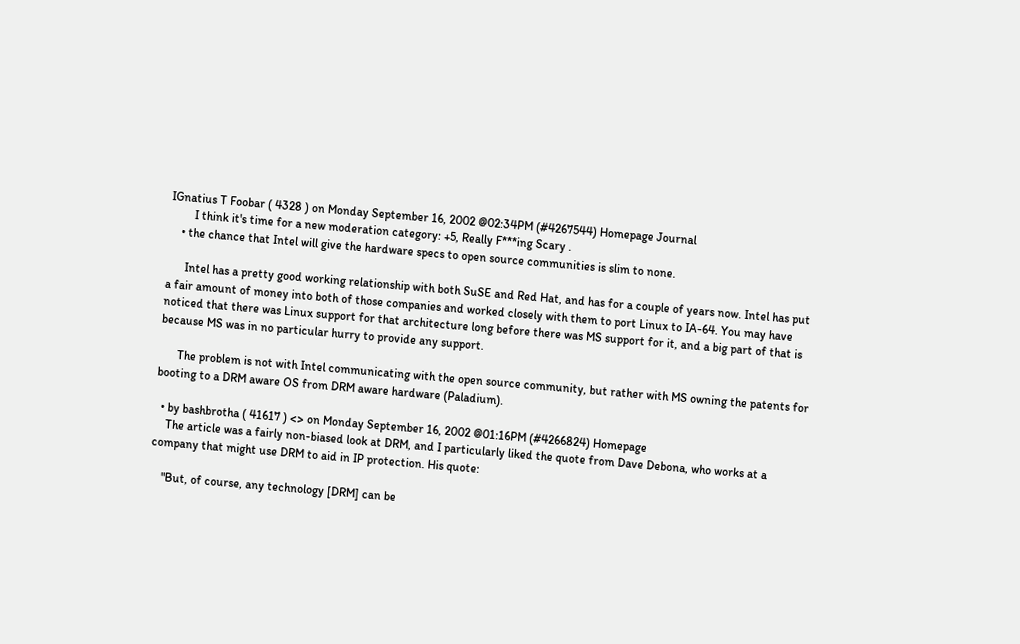IGnatius T Foobar ( 4328 ) on Monday September 16, 2002 @02:34PM (#4267544) Homepage Journal
        I think it's time for a new moderation category: +5, Really F***ing Scary .
    • the chance that Intel will give the hardware specs to open source communities is slim to none.

      Intel has a pretty good working relationship with both SuSE and Red Hat, and has for a couple of years now. Intel has put a fair amount of money into both of those companies and worked closely with them to port Linux to IA-64. You may have noticed that there was Linux support for that architecture long before there was MS support for it, and a big part of that is because MS was in no particular hurry to provide any support.

      The problem is not with Intel communicating with the open source community, but rather with MS owning the patents for booting to a DRM aware OS from DRM aware hardware (Paladium).

  • by bashbrotha ( 41617 ) <> on Monday September 16, 2002 @01:16PM (#4266824) Homepage
    The article was a fairly non-biased look at DRM, and I particularly liked the quote from Dave Debona, who works at a company that might use DRM to aid in IP protection. His quote:

    "But, of course, any technology [DRM] can be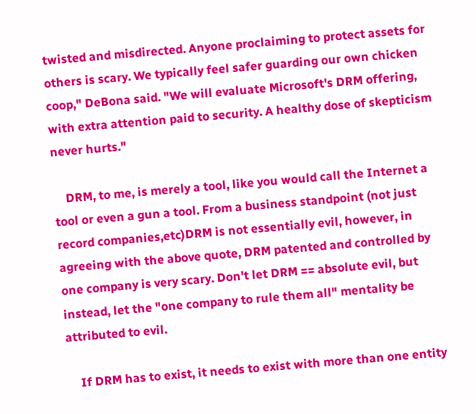twisted and misdirected. Anyone proclaiming to protect assets for others is scary. We typically feel safer guarding our own chicken coop," DeBona said. "We will evaluate Microsoft's DRM offering, with extra attention paid to security. A healthy dose of skepticism never hurts."

    DRM, to me, is merely a tool, like you would call the Internet a tool or even a gun a tool. From a business standpoint (not just record companies,etc)DRM is not essentially evil, however, in agreeing with the above quote, DRM patented and controlled by one company is very scary. Don't let DRM == absolute evil, but instead, let the "one company to rule them all" mentality be attributed to evil.

    If DRM has to exist, it needs to exist with more than one entity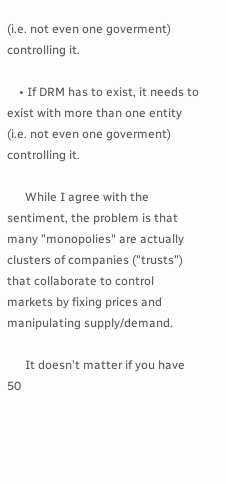(i.e. not even one goverment) controlling it.

    • If DRM has to exist, it needs to exist with more than one entity (i.e. not even one goverment) controlling it.

      While I agree with the sentiment, the problem is that many "monopolies" are actually clusters of companies ("trusts") that collaborate to control markets by fixing prices and manipulating supply/demand.

      It doesn't matter if you have 50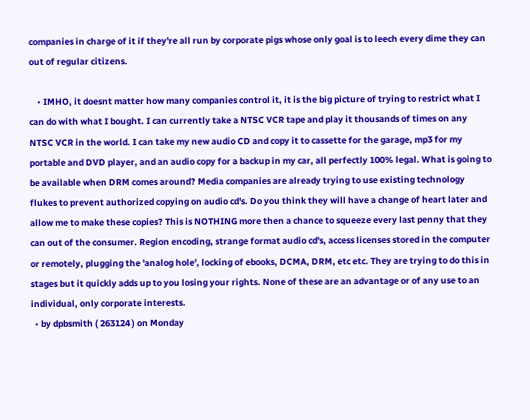companies in charge of it if they're all run by corporate pigs whose only goal is to leech every dime they can out of regular citizens.

    • IMHO, it doesnt matter how many companies control it, it is the big picture of trying to restrict what I can do with what I bought. I can currently take a NTSC VCR tape and play it thousands of times on any NTSC VCR in the world. I can take my new audio CD and copy it to cassette for the garage, mp3 for my portable and DVD player, and an audio copy for a backup in my car, all perfectly 100% legal. What is going to be available when DRM comes around? Media companies are already trying to use existing technology flukes to prevent authorized copying on audio cd's. Do you think they will have a change of heart later and allow me to make these copies? This is NOTHING more then a chance to squeeze every last penny that they can out of the consumer. Region encoding, strange format audio cd's, access licenses stored in the computer or remotely, plugging the 'analog hole', locking of ebooks, DCMA, DRM, etc etc. They are trying to do this in stages but it quickly adds up to you losing your rights. None of these are an advantage or of any use to an individual, only corporate interests.
  • by dpbsmith ( 263124 ) on Monday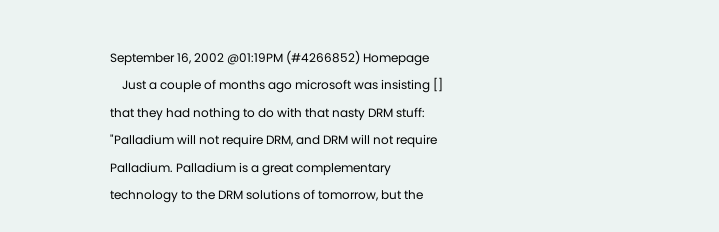September 16, 2002 @01:19PM (#4266852) Homepage
    Just a couple of months ago microsoft was insisting [] that they had nothing to do with that nasty DRM stuff: "Palladium will not require DRM, and DRM will not require Palladium. Palladium is a great complementary technology to the DRM solutions of tomorrow, but the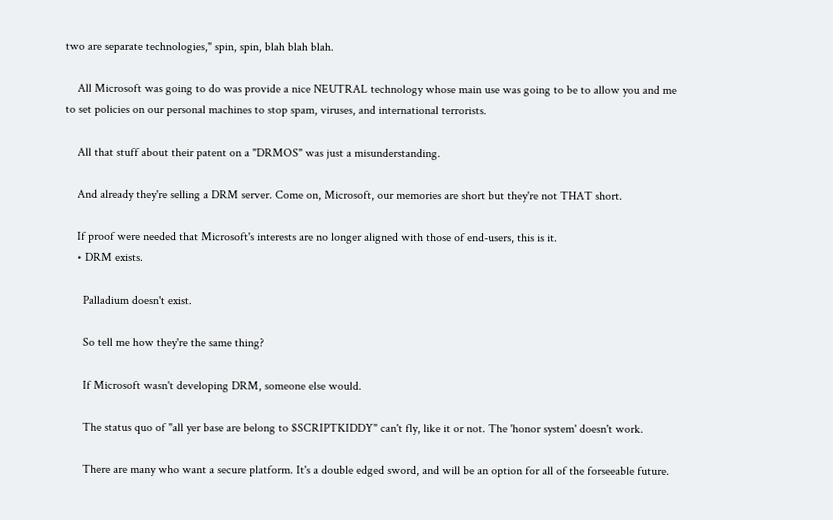two are separate technologies," spin, spin, blah blah blah.

    All Microsoft was going to do was provide a nice NEUTRAL technology whose main use was going to be to allow you and me to set policies on our personal machines to stop spam, viruses, and international terrorists.

    All that stuff about their patent on a "DRMOS" was just a misunderstanding.

    And already they're selling a DRM server. Come on, Microsoft, our memories are short but they're not THAT short.

    If proof were needed that Microsoft's interests are no longer aligned with those of end-users, this is it.
    • DRM exists.

      Palladium doesn't exist.

      So tell me how they're the same thing?

      If Microsoft wasn't developing DRM, someone else would.

      The status quo of "all yer base are belong to $SCRIPTKIDDY" can't fly, like it or not. The 'honor system' doesn't work.

      There are many who want a secure platform. It's a double edged sword, and will be an option for all of the forseeable future.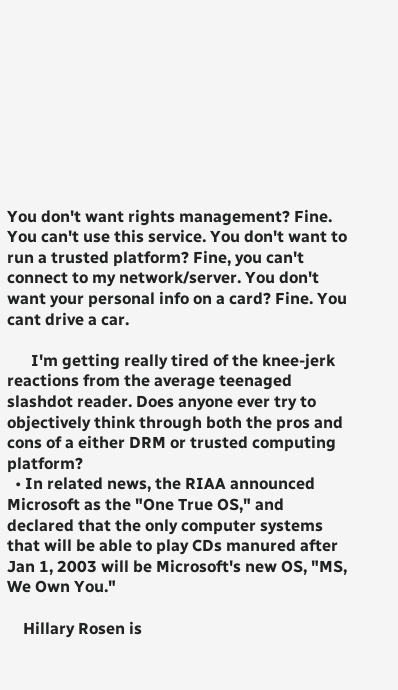You don't want rights management? Fine. You can't use this service. You don't want to run a trusted platform? Fine, you can't connect to my network/server. You don't want your personal info on a card? Fine. You cant drive a car.

      I'm getting really tired of the knee-jerk reactions from the average teenaged slashdot reader. Does anyone ever try to objectively think through both the pros and cons of a either DRM or trusted computing platform?
  • In related news, the RIAA announced Microsoft as the "One True OS," and declared that the only computer systems that will be able to play CDs manured after Jan 1, 2003 will be Microsoft's new OS, "MS, We Own You."

    Hillary Rosen is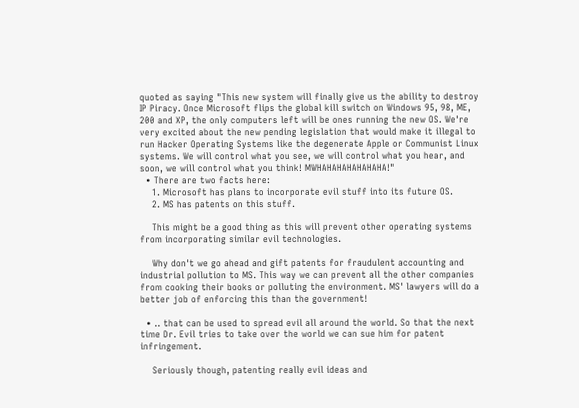quoted as saying "This new system will finally give us the ability to destroy IP Piracy. Once Microsoft flips the global kill switch on Windows 95, 98, ME, 200 and XP, the only computers left will be ones running the new OS. We're very excited about the new pending legislation that would make it illegal to run Hacker Operating Systems like the degenerate Apple or Communist Linux systems. We will control what you see, we will control what you hear, and soon, we will control what you think! MWHAHAHAHAHAHAHA!"
  • There are two facts here:
    1. Microsoft has plans to incorporate evil stuff into its future OS.
    2. MS has patents on this stuff.

    This might be a good thing as this will prevent other operating systems from incorporating similar evil technologies.

    Why don't we go ahead and gift patents for fraudulent accounting and industrial pollution to MS. This way we can prevent all the other companies from cooking their books or polluting the environment. MS' lawyers will do a better job of enforcing this than the government!

  • .. that can be used to spread evil all around the world. So that the next time Dr. Evil tries to take over the world we can sue him for patent infringement.

    Seriously though, patenting really evil ideas and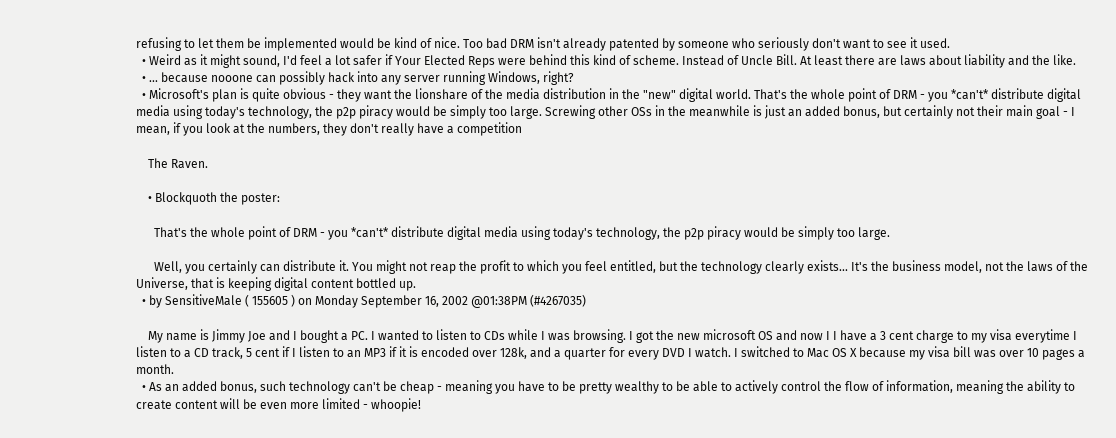refusing to let them be implemented would be kind of nice. Too bad DRM isn't already patented by someone who seriously don't want to see it used.
  • Weird as it might sound, I'd feel a lot safer if Your Elected Reps were behind this kind of scheme. Instead of Uncle Bill. At least there are laws about liability and the like.
  • ... because nooone can possibly hack into any server running Windows, right?
  • Microsoft's plan is quite obvious - they want the lionshare of the media distribution in the "new" digital world. That's the whole point of DRM - you *can't* distribute digital media using today's technology, the p2p piracy would be simply too large. Screwing other OSs in the meanwhile is just an added bonus, but certainly not their main goal - I mean, if you look at the numbers, they don't really have a competition

    The Raven.

    • Blockquoth the poster:

      That's the whole point of DRM - you *can't* distribute digital media using today's technology, the p2p piracy would be simply too large.

      Well, you certainly can distribute it. You might not reap the profit to which you feel entitled, but the technology clearly exists... It's the business model, not the laws of the Universe, that is keeping digital content bottled up.
  • by SensitiveMale ( 155605 ) on Monday September 16, 2002 @01:38PM (#4267035)

    My name is Jimmy Joe and I bought a PC. I wanted to listen to CDs while I was browsing. I got the new microsoft OS and now I I have a 3 cent charge to my visa everytime I listen to a CD track, 5 cent if I listen to an MP3 if it is encoded over 128k, and a quarter for every DVD I watch. I switched to Mac OS X because my visa bill was over 10 pages a month.
  • As an added bonus, such technology can't be cheap - meaning you have to be pretty wealthy to be able to actively control the flow of information, meaning the ability to create content will be even more limited - whoopie!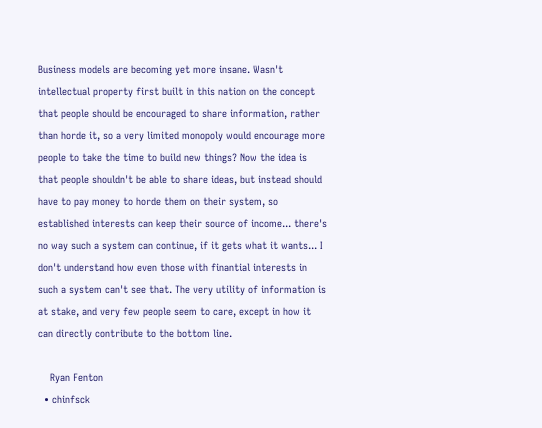Business models are becoming yet more insane. Wasn't intellectual property first built in this nation on the concept that people should be encouraged to share information, rather than horde it, so a very limited monopoly would encourage more people to take the time to build new things? Now the idea is that people shouldn't be able to share ideas, but instead should have to pay money to horde them on their system, so established interests can keep their source of income... there's no way such a system can continue, if it gets what it wants... I don't understand how even those with finantial interests in such a system can't see that. The very utility of information is at stake, and very few people seem to care, except in how it can directly contribute to the bottom line.

    Ryan Fenton
  • chinfsck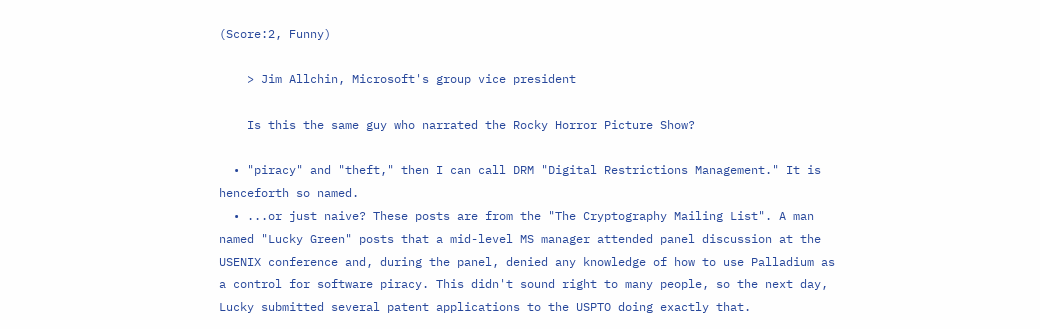(Score:2, Funny)

    > Jim Allchin, Microsoft's group vice president

    Is this the same guy who narrated the Rocky Horror Picture Show?

  • "piracy" and "theft," then I can call DRM "Digital Restrictions Management." It is henceforth so named.
  • ...or just naive? These posts are from the "The Cryptography Mailing List". A man named "Lucky Green" posts that a mid-level MS manager attended panel discussion at the USENIX conference and, during the panel, denied any knowledge of how to use Palladium as a control for software piracy. This didn't sound right to many people, so the next day, Lucky submitted several patent applications to the USPTO doing exactly that.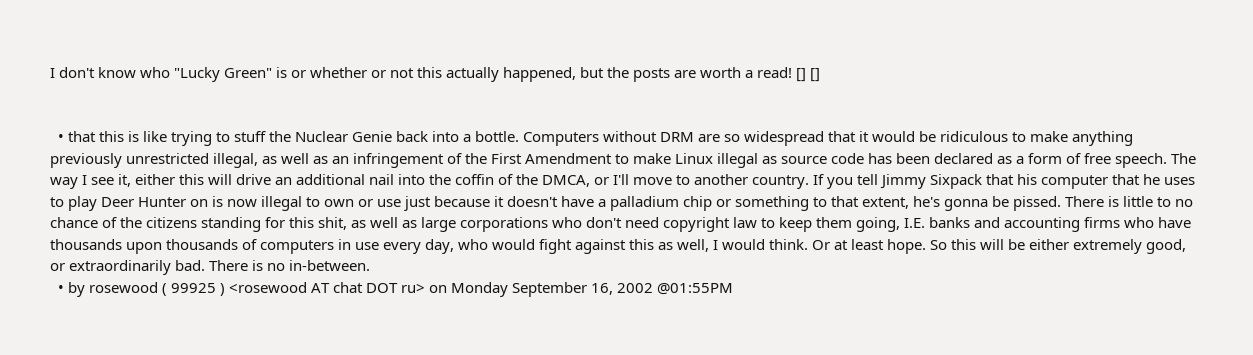I don't know who "Lucky Green" is or whether or not this actually happened, but the posts are worth a read! [] []


  • that this is like trying to stuff the Nuclear Genie back into a bottle. Computers without DRM are so widespread that it would be ridiculous to make anything previously unrestricted illegal, as well as an infringement of the First Amendment to make Linux illegal as source code has been declared as a form of free speech. The way I see it, either this will drive an additional nail into the coffin of the DMCA, or I'll move to another country. If you tell Jimmy Sixpack that his computer that he uses to play Deer Hunter on is now illegal to own or use just because it doesn't have a palladium chip or something to that extent, he's gonna be pissed. There is little to no chance of the citizens standing for this shit, as well as large corporations who don't need copyright law to keep them going, I.E. banks and accounting firms who have thousands upon thousands of computers in use every day, who would fight against this as well, I would think. Or at least hope. So this will be either extremely good, or extraordinarily bad. There is no in-between.
  • by rosewood ( 99925 ) <rosewood AT chat DOT ru> on Monday September 16, 2002 @01:55PM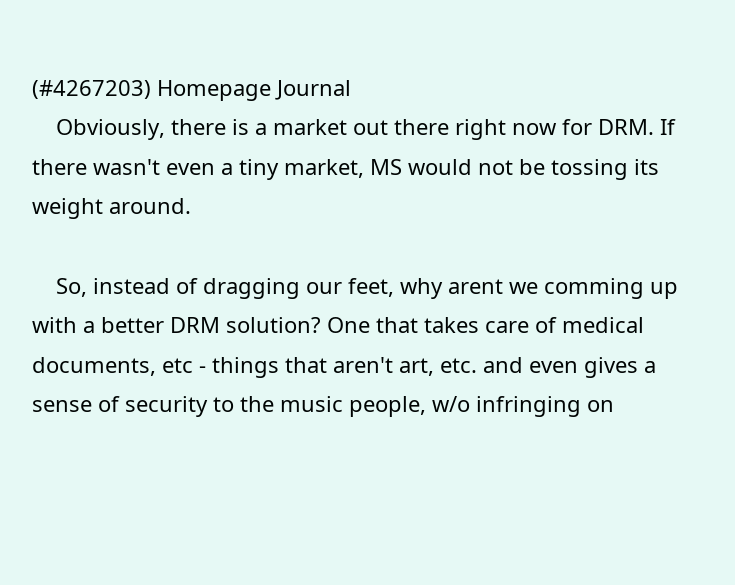(#4267203) Homepage Journal
    Obviously, there is a market out there right now for DRM. If there wasn't even a tiny market, MS would not be tossing its weight around.

    So, instead of dragging our feet, why arent we comming up with a better DRM solution? One that takes care of medical documents, etc - things that aren't art, etc. and even gives a sense of security to the music people, w/o infringing on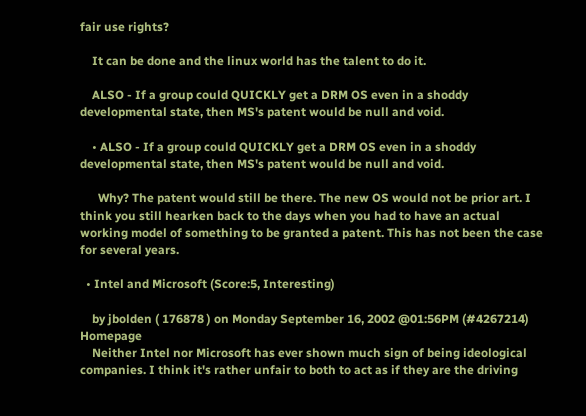fair use rights?

    It can be done and the linux world has the talent to do it.

    ALSO - If a group could QUICKLY get a DRM OS even in a shoddy developmental state, then MS's patent would be null and void.

    • ALSO - If a group could QUICKLY get a DRM OS even in a shoddy developmental state, then MS's patent would be null and void.

      Why? The patent would still be there. The new OS would not be prior art. I think you still hearken back to the days when you had to have an actual working model of something to be granted a patent. This has not been the case for several years.

  • Intel and Microsoft (Score:5, Interesting)

    by jbolden ( 176878 ) on Monday September 16, 2002 @01:56PM (#4267214) Homepage
    Neither Intel nor Microsoft has ever shown much sign of being ideological companies. I think it's rather unfair to both to act as if they are the driving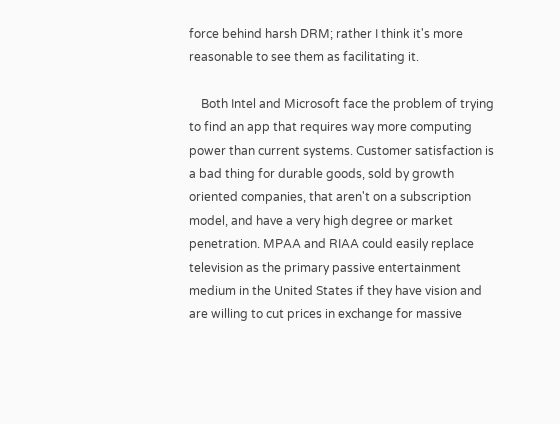force behind harsh DRM; rather I think it's more reasonable to see them as facilitating it.

    Both Intel and Microsoft face the problem of trying to find an app that requires way more computing power than current systems. Customer satisfaction is a bad thing for durable goods, sold by growth oriented companies, that aren't on a subscription model, and have a very high degree or market penetration. MPAA and RIAA could easily replace television as the primary passive entertainment medium in the United States if they have vision and are willing to cut prices in exchange for massive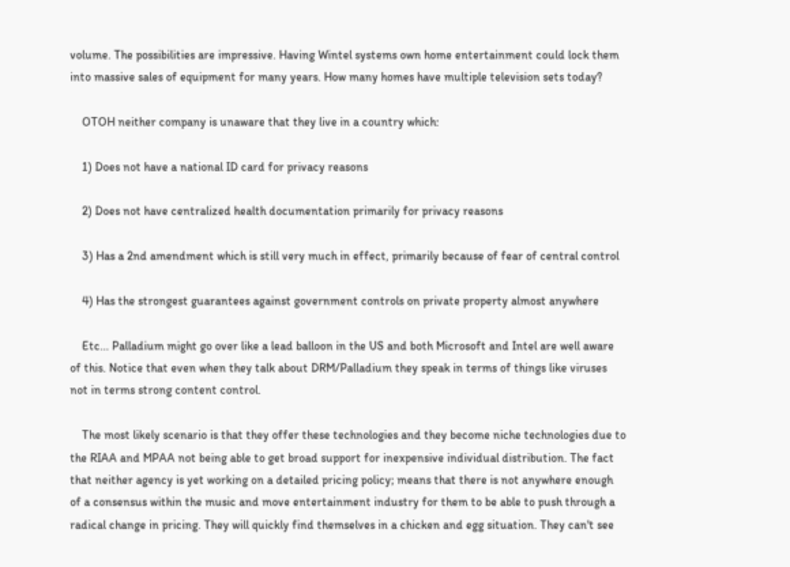volume. The possibilities are impressive. Having Wintel systems own home entertainment could lock them into massive sales of equipment for many years. How many homes have multiple television sets today?

    OTOH neither company is unaware that they live in a country which:

    1) Does not have a national ID card for privacy reasons

    2) Does not have centralized health documentation primarily for privacy reasons

    3) Has a 2nd amendment which is still very much in effect, primarily because of fear of central control

    4) Has the strongest guarantees against government controls on private property almost anywhere

    Etc... Palladium might go over like a lead balloon in the US and both Microsoft and Intel are well aware of this. Notice that even when they talk about DRM/Palladium they speak in terms of things like viruses not in terms strong content control.

    The most likely scenario is that they offer these technologies and they become niche technologies due to the RIAA and MPAA not being able to get broad support for inexpensive individual distribution. The fact that neither agency is yet working on a detailed pricing policy; means that there is not anywhere enough of a consensus within the music and move entertainment industry for them to be able to push through a radical change in pricing. They will quickly find themselves in a chicken and egg situation. They can't see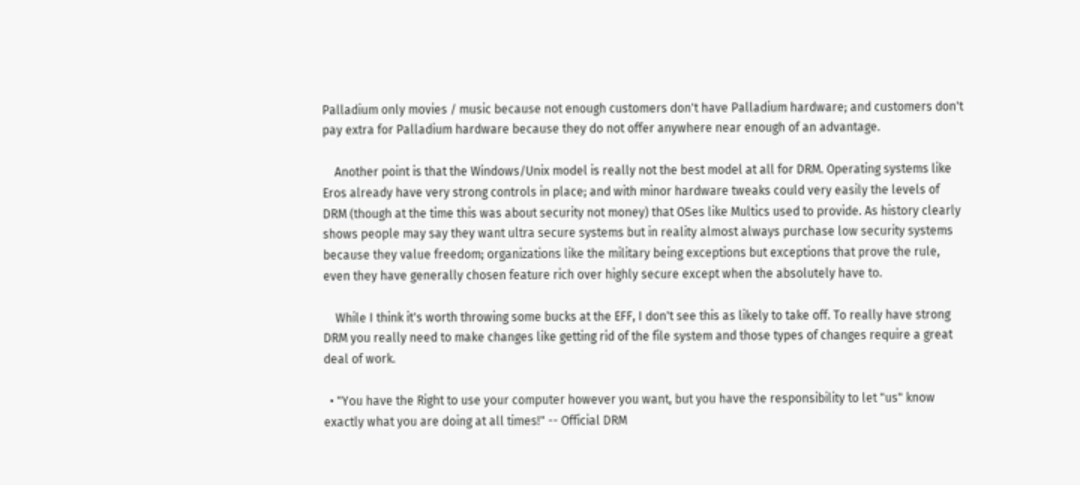Palladium only movies / music because not enough customers don't have Palladium hardware; and customers don't pay extra for Palladium hardware because they do not offer anywhere near enough of an advantage.

    Another point is that the Windows/Unix model is really not the best model at all for DRM. Operating systems like Eros already have very strong controls in place; and with minor hardware tweaks could very easily the levels of DRM (though at the time this was about security not money) that OSes like Multics used to provide. As history clearly shows people may say they want ultra secure systems but in reality almost always purchase low security systems because they value freedom; organizations like the military being exceptions but exceptions that prove the rule, even they have generally chosen feature rich over highly secure except when the absolutely have to.

    While I think it's worth throwing some bucks at the EFF, I don't see this as likely to take off. To really have strong DRM you really need to make changes like getting rid of the file system and those types of changes require a great deal of work.

  • "You have the Right to use your computer however you want, but you have the responsibility to let "us" know exactly what you are doing at all times!" -- Official DRM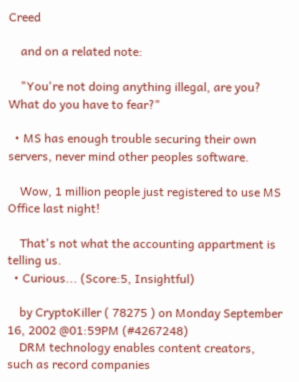Creed

    and on a related note:

    "You're not doing anything illegal, are you? What do you have to fear?"

  • MS has enough trouble securing their own servers, never mind other peoples software.

    Wow, 1 million people just registered to use MS Office last night!

    That's not what the accounting appartment is telling us.
  • Curious... (Score:5, Insightful)

    by CryptoKiller ( 78275 ) on Monday September 16, 2002 @01:59PM (#4267248)
    DRM technology enables content creators, such as record companies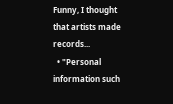Funny, I thought that artists made records...
  • "Personal information such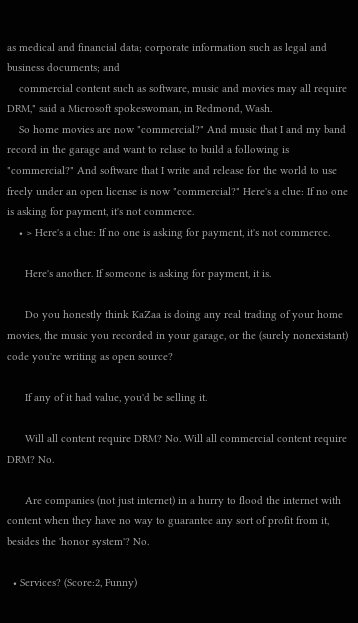as medical and financial data; corporate information such as legal and business documents; and
    commercial content such as software, music and movies may all require DRM," said a Microsoft spokeswoman, in Redmond, Wash.
    So home movies are now "commercial?" And music that I and my band record in the garage and want to relase to build a following is "commercial?" And software that I write and release for the world to use freely under an open license is now "commercial?" Here's a clue: If no one is asking for payment, it's not commerce.
    • > Here's a clue: If no one is asking for payment, it's not commerce.

      Here's another. If someone is asking for payment, it is.

      Do you honestly think KaZaa is doing any real trading of your home movies, the music you recorded in your garage, or the (surely nonexistant) code you're writing as open source?

      If any of it had value, you'd be selling it.

      Will all content require DRM? No. Will all commercial content require DRM? No.

      Are companies (not just internet) in a hurry to flood the internet with content when they have no way to guarantee any sort of profit from it, besides the 'honor system'? No.

  • Services? (Score:2, Funny)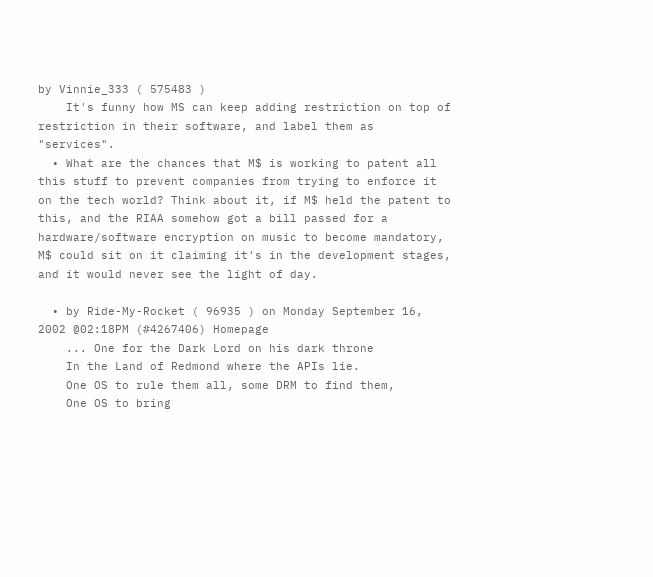by Vinnie_333 ( 575483 )
    It's funny how MS can keep adding restriction on top of restriction in their software, and label them as "services".
  • What are the chances that M$ is working to patent all this stuff to prevent companies from trying to enforce it on the tech world? Think about it, if M$ held the patent to this, and the RIAA somehow got a bill passed for a hardware/software encryption on music to become mandatory, M$ could sit on it claiming it's in the development stages, and it would never see the light of day.

  • by Ride-My-Rocket ( 96935 ) on Monday September 16, 2002 @02:18PM (#4267406) Homepage
    ... One for the Dark Lord on his dark throne
    In the Land of Redmond where the APIs lie.
    One OS to rule them all, some DRM to find them,
    One OS to bring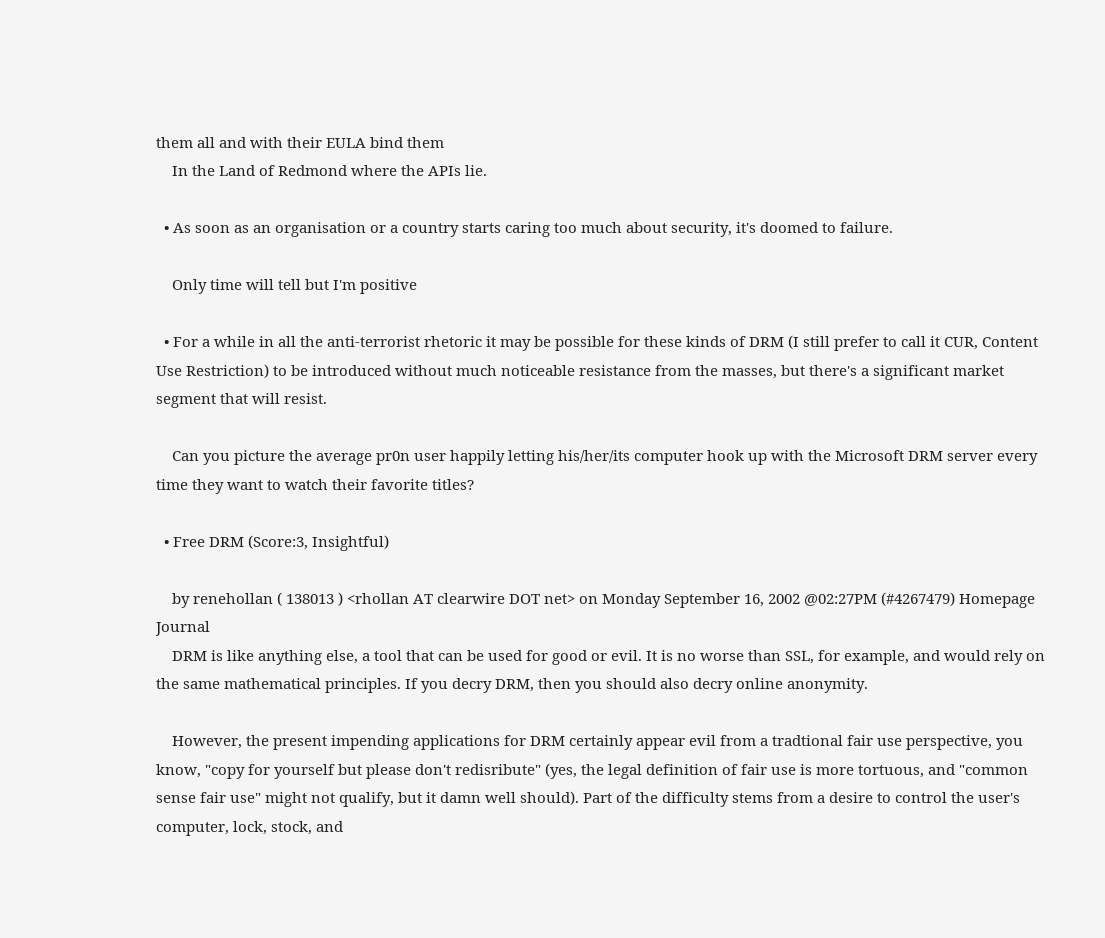them all and with their EULA bind them
    In the Land of Redmond where the APIs lie.

  • As soon as an organisation or a country starts caring too much about security, it's doomed to failure.

    Only time will tell but I'm positive

  • For a while in all the anti-terrorist rhetoric it may be possible for these kinds of DRM (I still prefer to call it CUR, Content Use Restriction) to be introduced without much noticeable resistance from the masses, but there's a significant market segment that will resist.

    Can you picture the average pr0n user happily letting his/her/its computer hook up with the Microsoft DRM server every time they want to watch their favorite titles?

  • Free DRM (Score:3, Insightful)

    by renehollan ( 138013 ) <rhollan AT clearwire DOT net> on Monday September 16, 2002 @02:27PM (#4267479) Homepage Journal
    DRM is like anything else, a tool that can be used for good or evil. It is no worse than SSL, for example, and would rely on the same mathematical principles. If you decry DRM, then you should also decry online anonymity.

    However, the present impending applications for DRM certainly appear evil from a tradtional fair use perspective, you know, "copy for yourself but please don't redisribute" (yes, the legal definition of fair use is more tortuous, and "common sense fair use" might not qualify, but it damn well should). Part of the difficulty stems from a desire to control the user's computer, lock, stock, and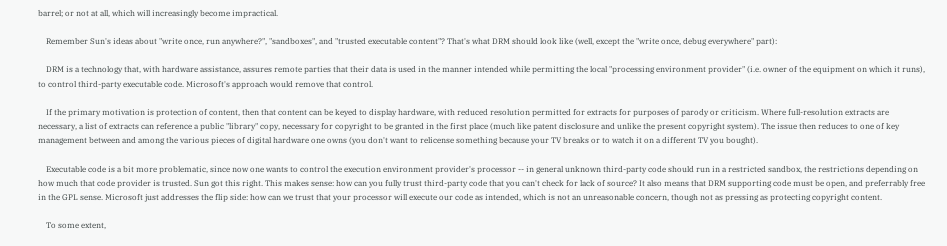barrel; or not at all, which will increasingly become impractical.

    Remember Sun's ideas about "write once, run anywhere?", "sandboxes", and "trusted executable content"? That's what DRM should look like (well, except the "write once, debug everywhere" part):

    DRM is a technology that, with hardware assistance, assures remote parties that their data is used in the manner intended while permitting the local "processing environment provider" (i.e. owner of the equipment on which it runs), to control third-party executable code. Microsoft's approach would remove that control.

    If the primary motivation is protection of content, then that content can be keyed to display hardware, with reduced resolution permitted for extracts for purposes of parody or criticism. Where full-resolution extracts are necessary, a list of extracts can reference a public "library" copy, necessary for copyright to be granted in the first place (much like patent disclosure and unlike the present copyright system). The issue then reduces to one of key management between and among the various pieces of digital hardware one owns (you don't want to relicense something because your TV breaks or to watch it on a different TV you bought).

    Executable code is a bit more problematic, since now one wants to control the execution environment provider's processor -- in general unknown third-party code should run in a restricted sandbox, the restrictions depending on how much that code provider is trusted. Sun got this right. This makes sense: how can you fully trust third-party code that you can't check for lack of source? It also means that DRM supporting code must be open, and preferrably free in the GPL sense. Microsoft just addresses the flip side: how can we trust that your processor will execute our code as intended, which is not an unreasonable concern, though not as pressing as protecting copyright content.

    To some extent,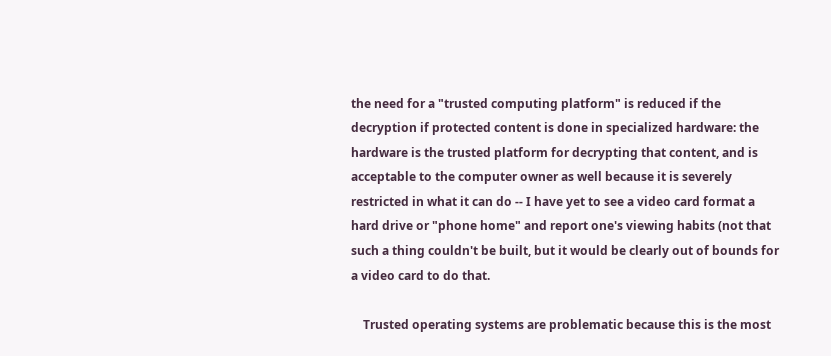the need for a "trusted computing platform" is reduced if the decryption if protected content is done in specialized hardware: the hardware is the trusted platform for decrypting that content, and is acceptable to the computer owner as well because it is severely restricted in what it can do -- I have yet to see a video card format a hard drive or "phone home" and report one's viewing habits (not that such a thing couldn't be built, but it would be clearly out of bounds for a video card to do that.

    Trusted operating systems are problematic because this is the most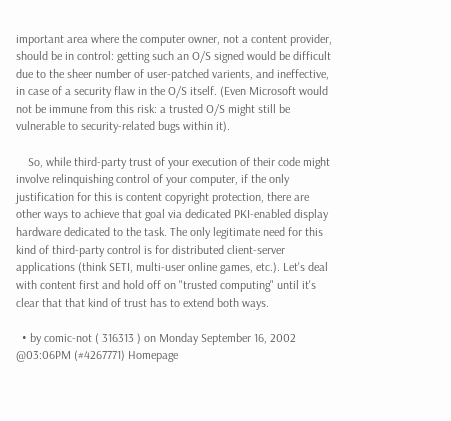important area where the computer owner, not a content provider, should be in control: getting such an O/S signed would be difficult due to the sheer number of user-patched varients, and ineffective, in case of a security flaw in the O/S itself. (Even Microsoft would not be immune from this risk: a trusted O/S might still be vulnerable to security-related bugs within it).

    So, while third-party trust of your execution of their code might involve relinquishing control of your computer, if the only justification for this is content copyright protection, there are other ways to achieve that goal via dedicated PKI-enabled display hardware dedicated to the task. The only legitimate need for this kind of third-party control is for distributed client-server applications (think SETI, multi-user online games, etc.). Let's deal with content first and hold off on "trusted computing" until it's clear that that kind of trust has to extend both ways.

  • by comic-not ( 316313 ) on Monday September 16, 2002 @03:06PM (#4267771) Homepage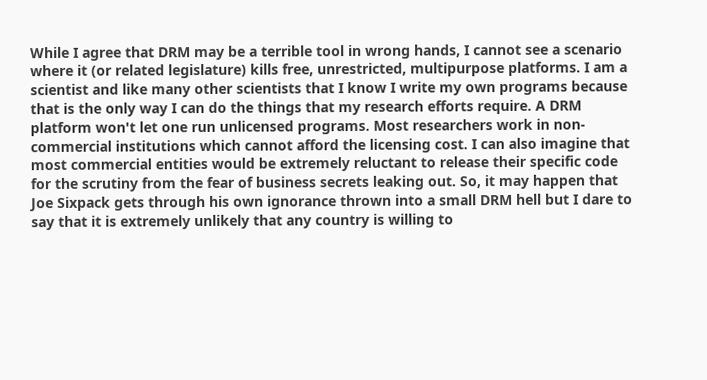While I agree that DRM may be a terrible tool in wrong hands, I cannot see a scenario where it (or related legislature) kills free, unrestricted, multipurpose platforms. I am a scientist and like many other scientists that I know I write my own programs because that is the only way I can do the things that my research efforts require. A DRM platform won't let one run unlicensed programs. Most researchers work in non-commercial institutions which cannot afford the licensing cost. I can also imagine that most commercial entities would be extremely reluctant to release their specific code for the scrutiny from the fear of business secrets leaking out. So, it may happen that Joe Sixpack gets through his own ignorance thrown into a small DRM hell but I dare to say that it is extremely unlikely that any country is willing to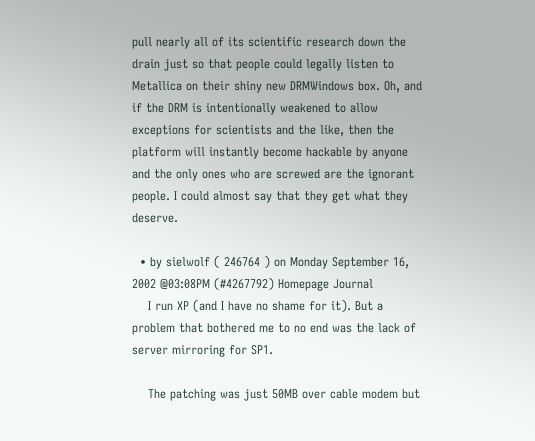pull nearly all of its scientific research down the drain just so that people could legally listen to Metallica on their shiny new DRMWindows box. Oh, and if the DRM is intentionally weakened to allow exceptions for scientists and the like, then the platform will instantly become hackable by anyone and the only ones who are screwed are the ignorant people. I could almost say that they get what they deserve.

  • by sielwolf ( 246764 ) on Monday September 16, 2002 @03:08PM (#4267792) Homepage Journal
    I run XP (and I have no shame for it). But a problem that bothered me to no end was the lack of server mirroring for SP1.

    The patching was just 50MB over cable modem but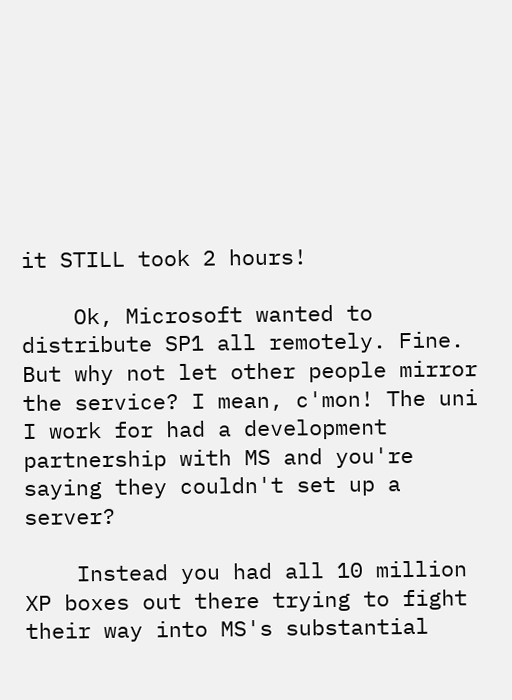it STILL took 2 hours!

    Ok, Microsoft wanted to distribute SP1 all remotely. Fine. But why not let other people mirror the service? I mean, c'mon! The uni I work for had a development partnership with MS and you're saying they couldn't set up a server?

    Instead you had all 10 million XP boxes out there trying to fight their way into MS's substantial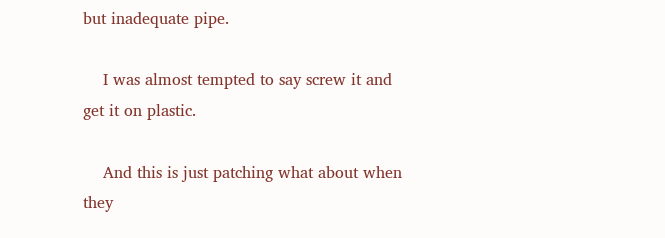but inadequate pipe.

    I was almost tempted to say screw it and get it on plastic.

    And this is just patching what about when they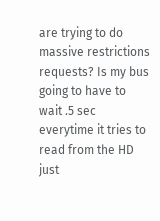are trying to do massive restrictions requests? Is my bus going to have to wait .5 sec everytime it tries to read from the HD just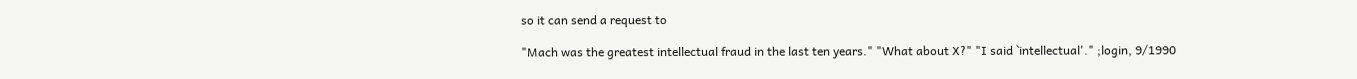so it can send a request to

"Mach was the greatest intellectual fraud in the last ten years." "What about X?" "I said `intellectual'." ;login, 9/1990